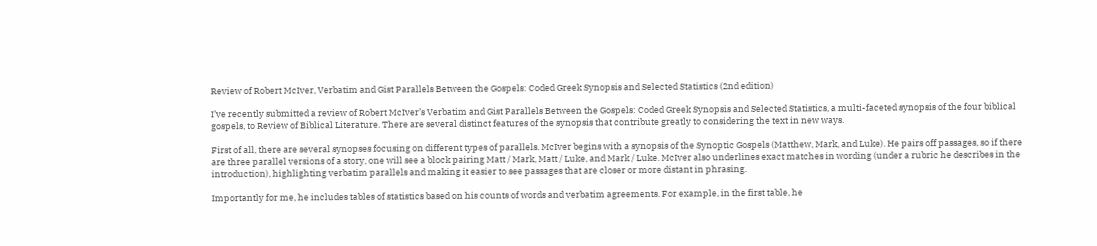Review of Robert McIver, Verbatim and Gist Parallels Between the Gospels: Coded Greek Synopsis and Selected Statistics (2nd edition)

I’ve recently submitted a review of Robert McIver’s Verbatim and Gist Parallels Between the Gospels: Coded Greek Synopsis and Selected Statistics, a multi-faceted synopsis of the four biblical gospels, to Review of Biblical Literature. There are several distinct features of the synopsis that contribute greatly to considering the text in new ways.

First of all, there are several synopses focusing on different types of parallels. McIver begins with a synopsis of the Synoptic Gospels (Matthew, Mark, and Luke). He pairs off passages, so if there are three parallel versions of a story, one will see a block pairing Matt / Mark, Matt / Luke, and Mark / Luke. McIver also underlines exact matches in wording (under a rubric he describes in the introduction), highlighting verbatim parallels and making it easier to see passages that are closer or more distant in phrasing.

Importantly for me, he includes tables of statistics based on his counts of words and verbatim agreements. For example, in the first table, he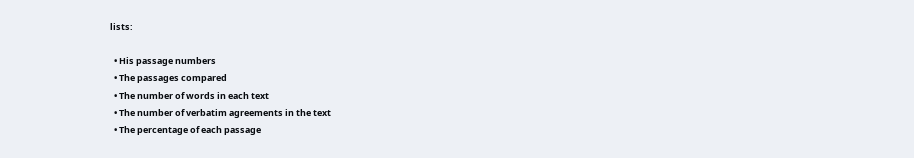lists:

  • His passage numbers
  • The passages compared
  • The number of words in each text
  • The number of verbatim agreements in the text
  • The percentage of each passage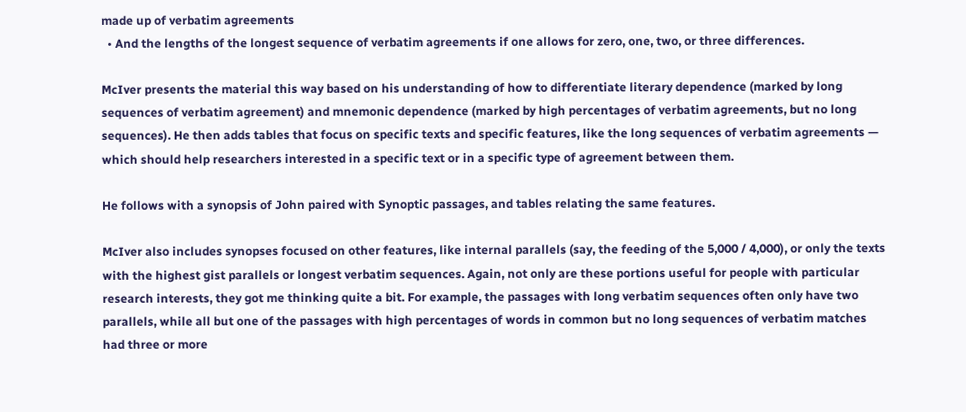made up of verbatim agreements
  • And the lengths of the longest sequence of verbatim agreements if one allows for zero, one, two, or three differences.

McIver presents the material this way based on his understanding of how to differentiate literary dependence (marked by long sequences of verbatim agreement) and mnemonic dependence (marked by high percentages of verbatim agreements, but no long sequences). He then adds tables that focus on specific texts and specific features, like the long sequences of verbatim agreements — which should help researchers interested in a specific text or in a specific type of agreement between them.

He follows with a synopsis of John paired with Synoptic passages, and tables relating the same features.

McIver also includes synopses focused on other features, like internal parallels (say, the feeding of the 5,000 / 4,000), or only the texts with the highest gist parallels or longest verbatim sequences. Again, not only are these portions useful for people with particular research interests, they got me thinking quite a bit. For example, the passages with long verbatim sequences often only have two parallels, while all but one of the passages with high percentages of words in common but no long sequences of verbatim matches had three or more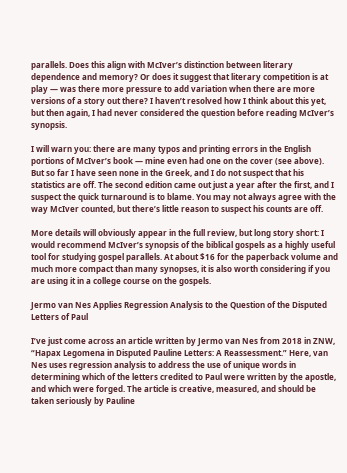parallels. Does this align with McIver’s distinction between literary dependence and memory? Or does it suggest that literary competition is at play — was there more pressure to add variation when there are more versions of a story out there? I haven’t resolved how I think about this yet, but then again, I had never considered the question before reading McIver’s synopsis.

I will warn you: there are many typos and printing errors in the English portions of McIver’s book — mine even had one on the cover (see above). But so far I have seen none in the Greek, and I do not suspect that his statistics are off. The second edition came out just a year after the first, and I suspect the quick turnaround is to blame. You may not always agree with the way McIver counted, but there’s little reason to suspect his counts are off.

More details will obviously appear in the full review, but long story short: I would recommend McIver’s synopsis of the biblical gospels as a highly useful tool for studying gospel parallels. At about $16 for the paperback volume and much more compact than many synopses, it is also worth considering if you are using it in a college course on the gospels.

Jermo van Nes Applies Regression Analysis to the Question of the Disputed Letters of Paul

I’ve just come across an article written by Jermo van Nes from 2018 in ZNW, “Hapax Legomena in Disputed Pauline Letters: A Reassessment.” Here, van Nes uses regression analysis to address the use of unique words in determining which of the letters credited to Paul were written by the apostle, and which were forged. The article is creative, measured, and should be taken seriously by Pauline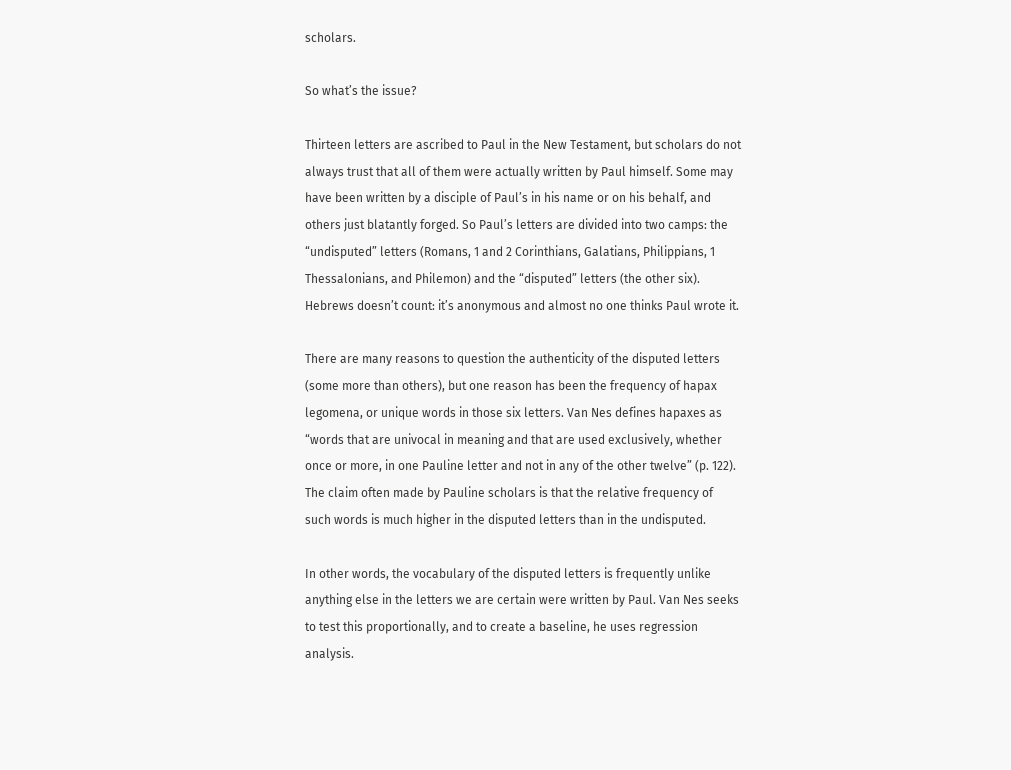scholars.

So what’s the issue?

Thirteen letters are ascribed to Paul in the New Testament, but scholars do not always trust that all of them were actually written by Paul himself. Some may have been written by a disciple of Paul’s in his name or on his behalf, and others just blatantly forged. So Paul’s letters are divided into two camps: the “undisputed” letters (Romans, 1 and 2 Corinthians, Galatians, Philippians, 1 Thessalonians, and Philemon) and the “disputed” letters (the other six). Hebrews doesn’t count: it’s anonymous and almost no one thinks Paul wrote it.

There are many reasons to question the authenticity of the disputed letters (some more than others), but one reason has been the frequency of hapax legomena, or unique words in those six letters. Van Nes defines hapaxes as “words that are univocal in meaning and that are used exclusively, whether once or more, in one Pauline letter and not in any of the other twelve” (p. 122). The claim often made by Pauline scholars is that the relative frequency of such words is much higher in the disputed letters than in the undisputed.

In other words, the vocabulary of the disputed letters is frequently unlike anything else in the letters we are certain were written by Paul. Van Nes seeks to test this proportionally, and to create a baseline, he uses regression analysis.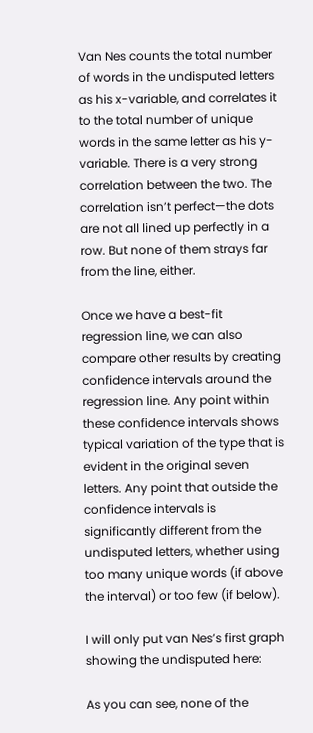Van Nes counts the total number of words in the undisputed letters as his x-variable, and correlates it to the total number of unique words in the same letter as his y-variable. There is a very strong correlation between the two. The correlation isn’t perfect—the dots are not all lined up perfectly in a row. But none of them strays far from the line, either.

Once we have a best-fit regression line, we can also compare other results by creating confidence intervals around the regression line. Any point within these confidence intervals shows typical variation of the type that is evident in the original seven letters. Any point that outside the confidence intervals is significantly different from the undisputed letters, whether using too many unique words (if above the interval) or too few (if below).

I will only put van Nes’s first graph showing the undisputed here:

As you can see, none of the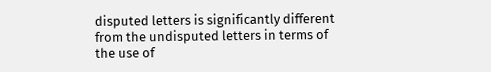disputed letters is significantly different from the undisputed letters in terms of the use of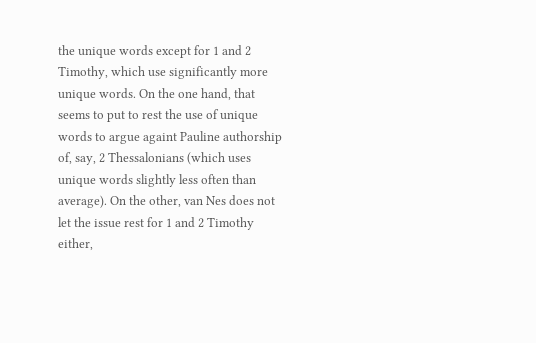the unique words except for 1 and 2 Timothy, which use significantly more unique words. On the one hand, that seems to put to rest the use of unique words to argue againt Pauline authorship of, say, 2 Thessalonians (which uses unique words slightly less often than average). On the other, van Nes does not let the issue rest for 1 and 2 Timothy either,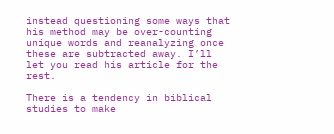instead questioning some ways that his method may be over-counting unique words and reanalyzing once these are subtracted away. I’ll let you read his article for the rest.

There is a tendency in biblical studies to make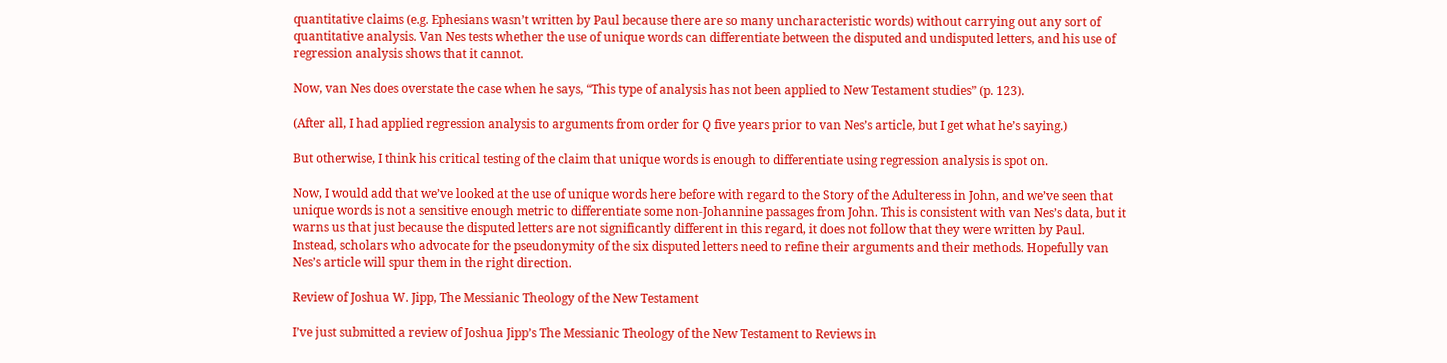quantitative claims (e.g. Ephesians wasn’t written by Paul because there are so many uncharacteristic words) without carrying out any sort of quantitative analysis. Van Nes tests whether the use of unique words can differentiate between the disputed and undisputed letters, and his use of regression analysis shows that it cannot.

Now, van Nes does overstate the case when he says, “This type of analysis has not been applied to New Testament studies” (p. 123).

(After all, I had applied regression analysis to arguments from order for Q five years prior to van Nes’s article, but I get what he’s saying.)

But otherwise, I think his critical testing of the claim that unique words is enough to differentiate using regression analysis is spot on.

Now, I would add that we’ve looked at the use of unique words here before with regard to the Story of the Adulteress in John, and we’ve seen that unique words is not a sensitive enough metric to differentiate some non-Johannine passages from John. This is consistent with van Nes’s data, but it warns us that just because the disputed letters are not significantly different in this regard, it does not follow that they were written by Paul. Instead, scholars who advocate for the pseudonymity of the six disputed letters need to refine their arguments and their methods. Hopefully van Nes’s article will spur them in the right direction.

Review of Joshua W. Jipp, The Messianic Theology of the New Testament

I’ve just submitted a review of Joshua Jipp’s The Messianic Theology of the New Testament to Reviews in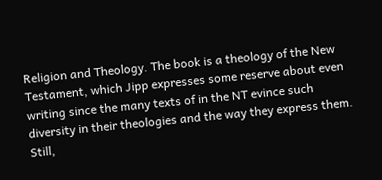Religion and Theology. The book is a theology of the New Testament, which Jipp expresses some reserve about even writing since the many texts of in the NT evince such diversity in their theologies and the way they express them. Still,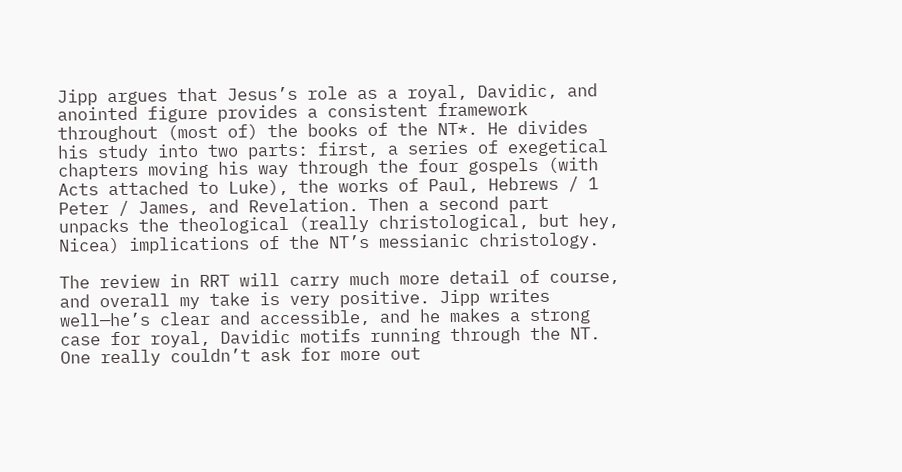Jipp argues that Jesus’s role as a royal, Davidic, and anointed figure provides a consistent framework throughout (most of) the books of the NT*. He divides his study into two parts: first, a series of exegetical chapters moving his way through the four gospels (with Acts attached to Luke), the works of Paul, Hebrews / 1 Peter / James, and Revelation. Then a second part unpacks the theological (really christological, but hey, Nicea) implications of the NT’s messianic christology.

The review in RRT will carry much more detail of course, and overall my take is very positive. Jipp writes well—he’s clear and accessible, and he makes a strong case for royal, Davidic motifs running through the NT. One really couldn’t ask for more out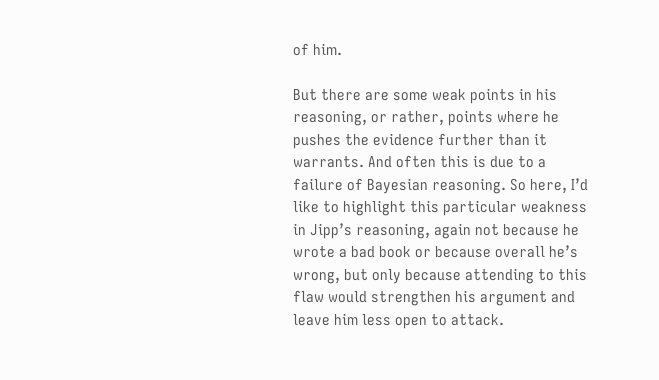of him.

But there are some weak points in his reasoning, or rather, points where he pushes the evidence further than it warrants. And often this is due to a failure of Bayesian reasoning. So here, I’d like to highlight this particular weakness in Jipp’s reasoning, again not because he wrote a bad book or because overall he’s wrong, but only because attending to this flaw would strengthen his argument and leave him less open to attack.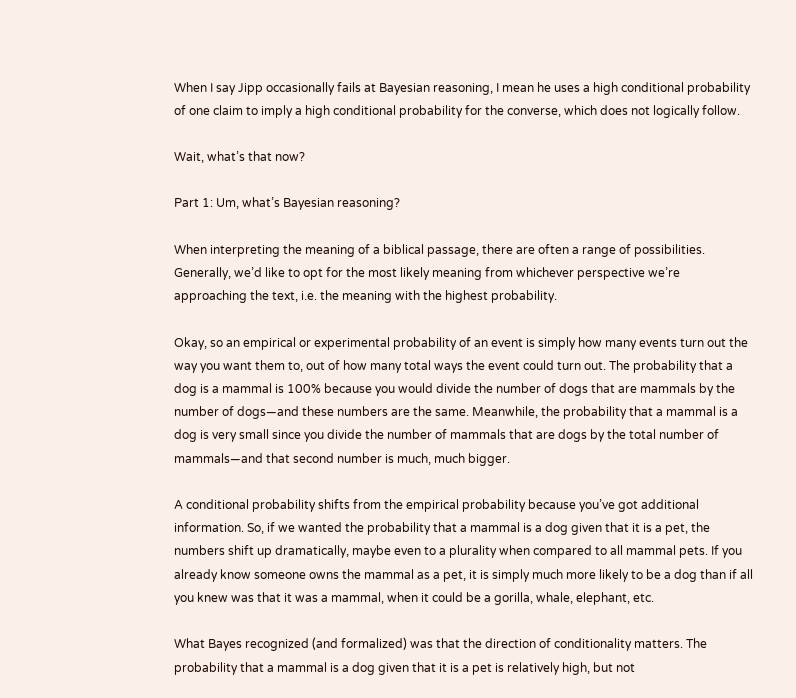When I say Jipp occasionally fails at Bayesian reasoning, I mean he uses a high conditional probability of one claim to imply a high conditional probability for the converse, which does not logically follow.

Wait, what’s that now?

Part 1: Um, what’s Bayesian reasoning?

When interpreting the meaning of a biblical passage, there are often a range of possibilities. Generally, we’d like to opt for the most likely meaning from whichever perspective we’re approaching the text, i.e. the meaning with the highest probability.

Okay, so an empirical or experimental probability of an event is simply how many events turn out the way you want them to, out of how many total ways the event could turn out. The probability that a dog is a mammal is 100% because you would divide the number of dogs that are mammals by the number of dogs—and these numbers are the same. Meanwhile, the probability that a mammal is a dog is very small since you divide the number of mammals that are dogs by the total number of mammals—and that second number is much, much bigger.

A conditional probability shifts from the empirical probability because you’ve got additional information. So, if we wanted the probability that a mammal is a dog given that it is a pet, the numbers shift up dramatically, maybe even to a plurality when compared to all mammal pets. If you already know someone owns the mammal as a pet, it is simply much more likely to be a dog than if all you knew was that it was a mammal, when it could be a gorilla, whale, elephant, etc.

What Bayes recognized (and formalized) was that the direction of conditionality matters. The probability that a mammal is a dog given that it is a pet is relatively high, but not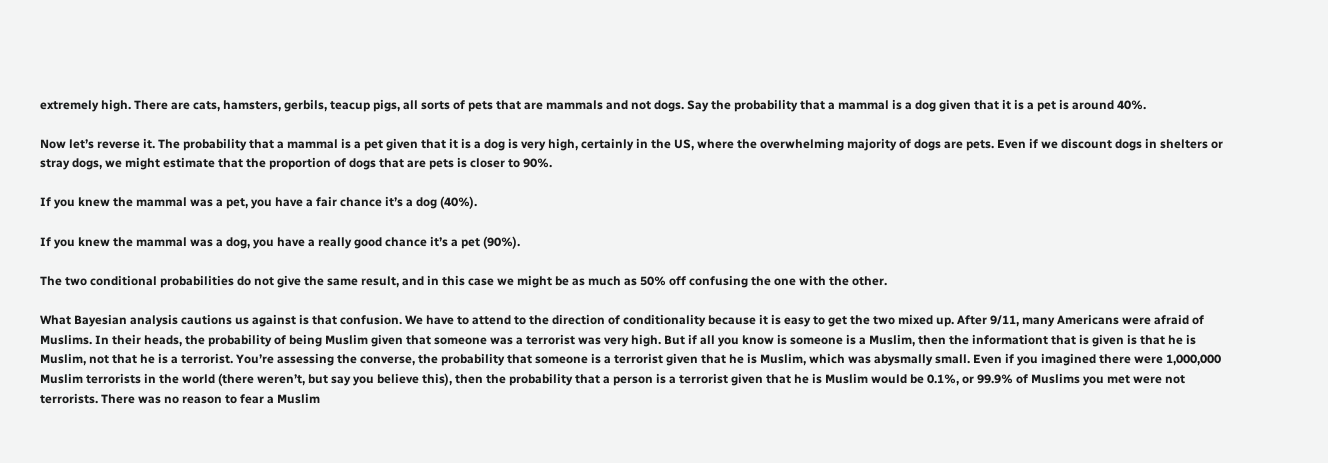extremely high. There are cats, hamsters, gerbils, teacup pigs, all sorts of pets that are mammals and not dogs. Say the probability that a mammal is a dog given that it is a pet is around 40%.

Now let’s reverse it. The probability that a mammal is a pet given that it is a dog is very high, certainly in the US, where the overwhelming majority of dogs are pets. Even if we discount dogs in shelters or stray dogs, we might estimate that the proportion of dogs that are pets is closer to 90%.

If you knew the mammal was a pet, you have a fair chance it’s a dog (40%).

If you knew the mammal was a dog, you have a really good chance it’s a pet (90%).

The two conditional probabilities do not give the same result, and in this case we might be as much as 50% off confusing the one with the other.

What Bayesian analysis cautions us against is that confusion. We have to attend to the direction of conditionality because it is easy to get the two mixed up. After 9/11, many Americans were afraid of Muslims. In their heads, the probability of being Muslim given that someone was a terrorist was very high. But if all you know is someone is a Muslim, then the informationt that is given is that he is Muslim, not that he is a terrorist. You’re assessing the converse, the probability that someone is a terrorist given that he is Muslim, which was abysmally small. Even if you imagined there were 1,000,000 Muslim terrorists in the world (there weren’t, but say you believe this), then the probability that a person is a terrorist given that he is Muslim would be 0.1%, or 99.9% of Muslims you met were not terrorists. There was no reason to fear a Muslim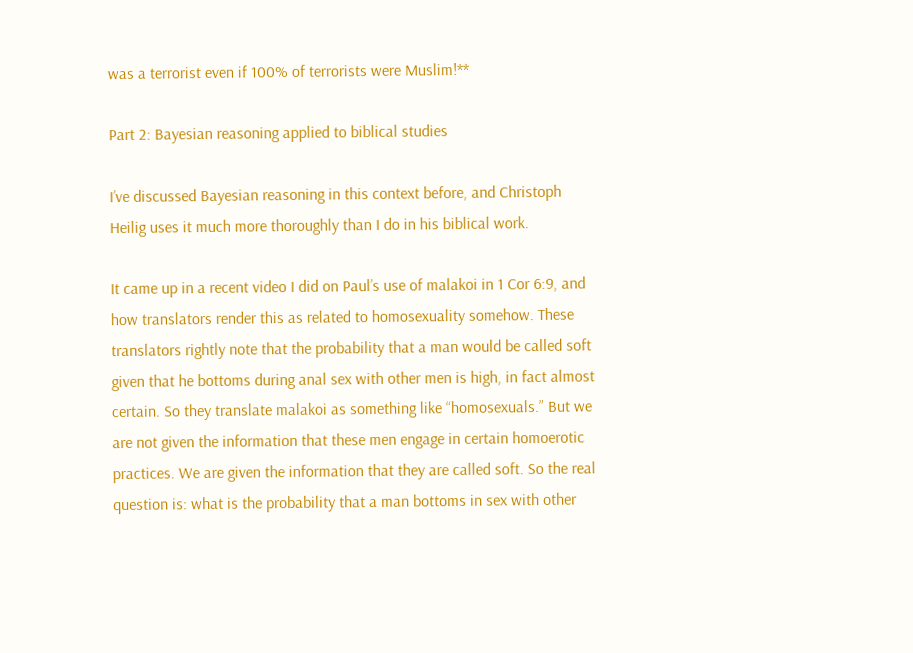was a terrorist even if 100% of terrorists were Muslim!**

Part 2: Bayesian reasoning applied to biblical studies

I’ve discussed Bayesian reasoning in this context before, and Christoph Heilig uses it much more thoroughly than I do in his biblical work.

It came up in a recent video I did on Paul’s use of malakoi in 1 Cor 6:9, and how translators render this as related to homosexuality somehow. These translators rightly note that the probability that a man would be called soft given that he bottoms during anal sex with other men is high, in fact almost certain. So they translate malakoi as something like “homosexuals.” But we are not given the information that these men engage in certain homoerotic practices. We are given the information that they are called soft. So the real question is: what is the probability that a man bottoms in sex with other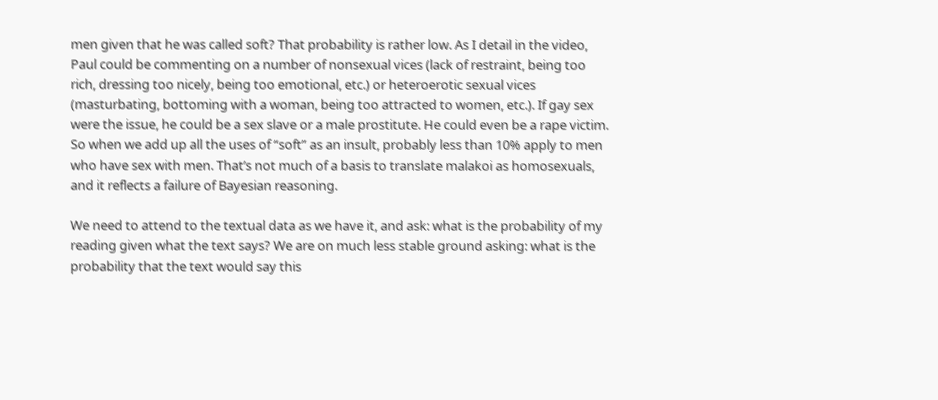men given that he was called soft? That probability is rather low. As I detail in the video, Paul could be commenting on a number of nonsexual vices (lack of restraint, being too rich, dressing too nicely, being too emotional, etc.) or heteroerotic sexual vices (masturbating, bottoming with a woman, being too attracted to women, etc.). If gay sex were the issue, he could be a sex slave or a male prostitute. He could even be a rape victim. So when we add up all the uses of “soft” as an insult, probably less than 10% apply to men who have sex with men. That’s not much of a basis to translate malakoi as homosexuals, and it reflects a failure of Bayesian reasoning.

We need to attend to the textual data as we have it, and ask: what is the probability of my reading given what the text says? We are on much less stable ground asking: what is the probability that the text would say this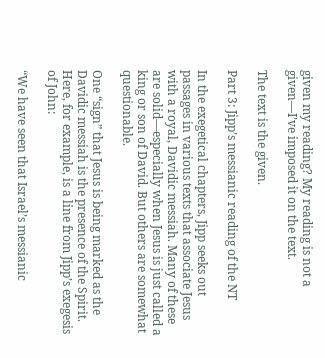given my reading? My reading is not a given—I’ve imposed it on the text.

The text is the given.

Part 3: Jipp’s messianic reading of the NT

In the exegetical chapters, Jipp seeks out passages in various texts that associate Jesus with a royal, Davidic messiah. Many of these are solid—especially when Jesus is just called a king or son of David. But others are somewhat questionable.

One “sign” that Jesus is being marked as the Davidic messiah is the presence of the Spirit. Here, for example, is a line from Jipp’s exegesis of John:

“We have seen that Israel’s messianic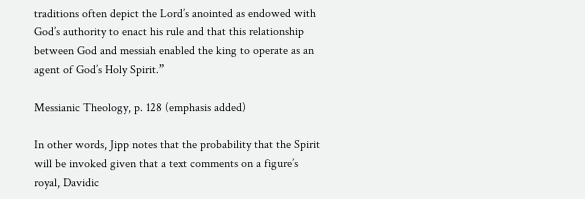traditions often depict the Lord’s anointed as endowed with God’s authority to enact his rule and that this relationship between God and messiah enabled the king to operate as an agent of God’s Holy Spirit.”

Messianic Theology, p. 128 (emphasis added)

In other words, Jipp notes that the probability that the Spirit will be invoked given that a text comments on a figure’s royal, Davidic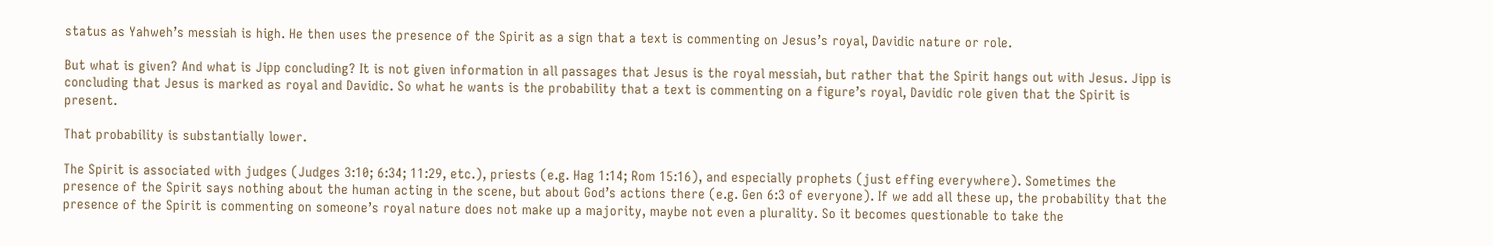status as Yahweh’s messiah is high. He then uses the presence of the Spirit as a sign that a text is commenting on Jesus’s royal, Davidic nature or role.

But what is given? And what is Jipp concluding? It is not given information in all passages that Jesus is the royal messiah, but rather that the Spirit hangs out with Jesus. Jipp is concluding that Jesus is marked as royal and Davidic. So what he wants is the probability that a text is commenting on a figure’s royal, Davidic role given that the Spirit is present.

That probability is substantially lower.

The Spirit is associated with judges (Judges 3:10; 6:34; 11:29, etc.), priests (e.g. Hag 1:14; Rom 15:16), and especially prophets (just effing everywhere). Sometimes the presence of the Spirit says nothing about the human acting in the scene, but about God’s actions there (e.g. Gen 6:3 of everyone). If we add all these up, the probability that the presence of the Spirit is commenting on someone’s royal nature does not make up a majority, maybe not even a plurality. So it becomes questionable to take the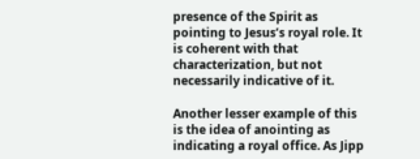presence of the Spirit as pointing to Jesus’s royal role. It is coherent with that characterization, but not necessarily indicative of it.

Another lesser example of this is the idea of anointing as indicating a royal office. As Jipp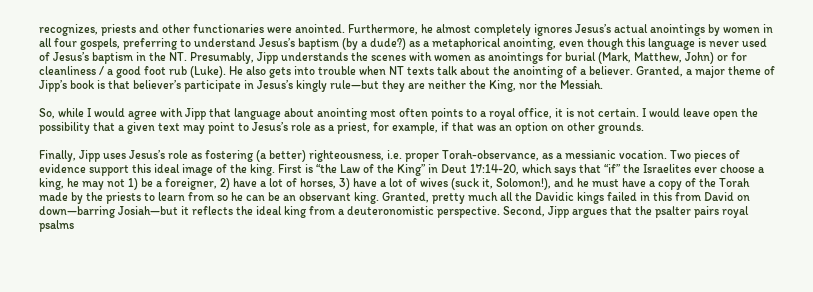recognizes, priests and other functionaries were anointed. Furthermore, he almost completely ignores Jesus’s actual anointings by women in all four gospels, preferring to understand Jesus’s baptism (by a dude?) as a metaphorical anointing, even though this language is never used of Jesus’s baptism in the NT. Presumably, Jipp understands the scenes with women as anointings for burial (Mark, Matthew, John) or for cleanliness / a good foot rub (Luke). He also gets into trouble when NT texts talk about the anointing of a believer. Granted, a major theme of Jipp’s book is that believer’s participate in Jesus’s kingly rule—but they are neither the King, nor the Messiah.

So, while I would agree with Jipp that language about anointing most often points to a royal office, it is not certain. I would leave open the possibility that a given text may point to Jesus’s role as a priest, for example, if that was an option on other grounds.

Finally, Jipp uses Jesus’s role as fostering (a better) righteousness, i.e. proper Torah-observance, as a messianic vocation. Two pieces of evidence support this ideal image of the king. First is “the Law of the King” in Deut 17:14-20, which says that “if” the Israelites ever choose a king, he may not 1) be a foreigner, 2) have a lot of horses, 3) have a lot of wives (suck it, Solomon!), and he must have a copy of the Torah made by the priests to learn from so he can be an observant king. Granted, pretty much all the Davidic kings failed in this from David on down—barring Josiah—but it reflects the ideal king from a deuteronomistic perspective. Second, Jipp argues that the psalter pairs royal psalms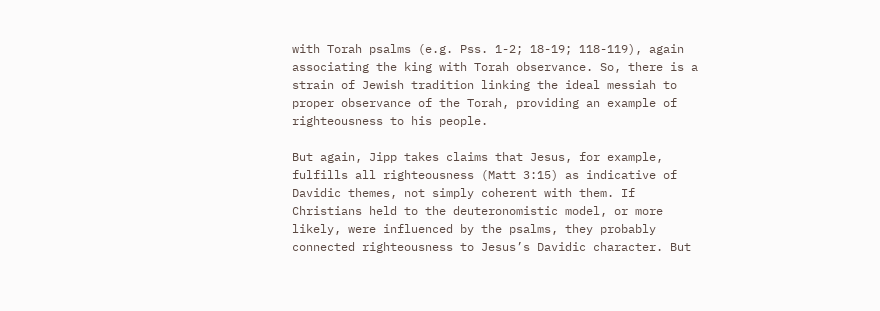with Torah psalms (e.g. Pss. 1-2; 18-19; 118-119), again associating the king with Torah observance. So, there is a strain of Jewish tradition linking the ideal messiah to proper observance of the Torah, providing an example of righteousness to his people.

But again, Jipp takes claims that Jesus, for example, fulfills all righteousness (Matt 3:15) as indicative of Davidic themes, not simply coherent with them. If Christians held to the deuteronomistic model, or more likely, were influenced by the psalms, they probably connected righteousness to Jesus’s Davidic character. But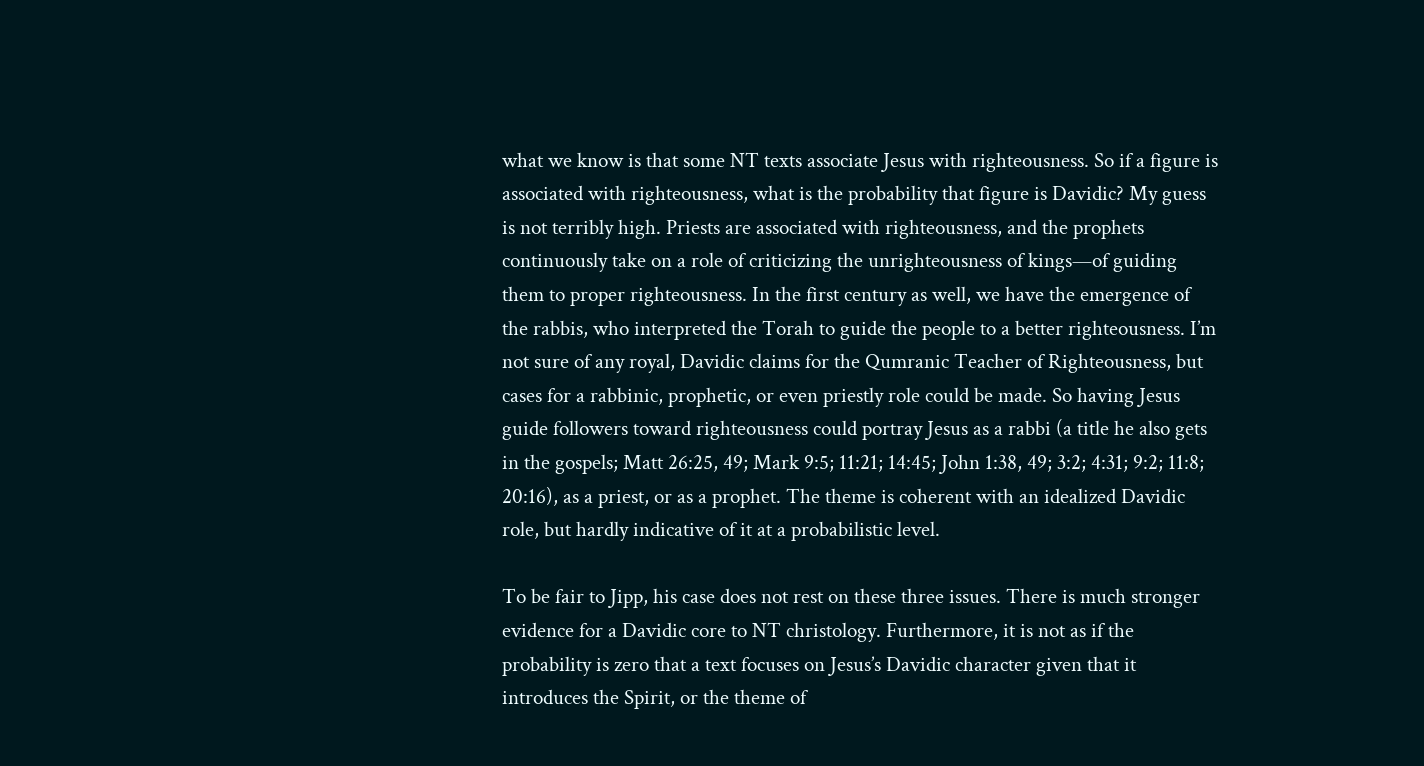what we know is that some NT texts associate Jesus with righteousness. So if a figure is associated with righteousness, what is the probability that figure is Davidic? My guess is not terribly high. Priests are associated with righteousness, and the prophets continuously take on a role of criticizing the unrighteousness of kings—of guiding them to proper righteousness. In the first century as well, we have the emergence of the rabbis, who interpreted the Torah to guide the people to a better righteousness. I’m not sure of any royal, Davidic claims for the Qumranic Teacher of Righteousness, but cases for a rabbinic, prophetic, or even priestly role could be made. So having Jesus guide followers toward righteousness could portray Jesus as a rabbi (a title he also gets in the gospels; Matt 26:25, 49; Mark 9:5; 11:21; 14:45; John 1:38, 49; 3:2; 4:31; 9:2; 11:8; 20:16), as a priest, or as a prophet. The theme is coherent with an idealized Davidic role, but hardly indicative of it at a probabilistic level.

To be fair to Jipp, his case does not rest on these three issues. There is much stronger evidence for a Davidic core to NT christology. Furthermore, it is not as if the probability is zero that a text focuses on Jesus’s Davidic character given that it introduces the Spirit, or the theme of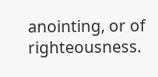anointing, or of righteousness.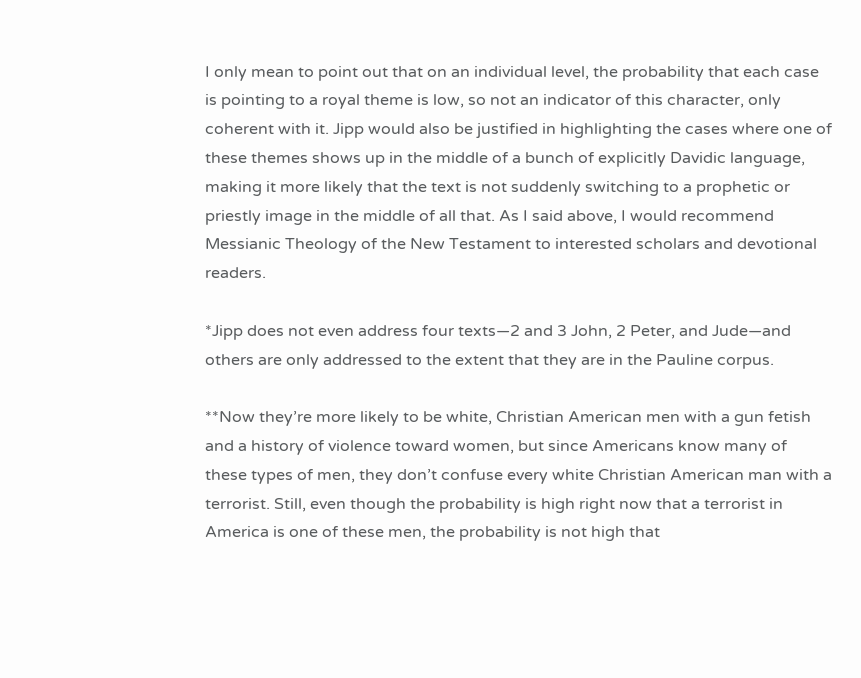I only mean to point out that on an individual level, the probability that each case is pointing to a royal theme is low, so not an indicator of this character, only coherent with it. Jipp would also be justified in highlighting the cases where one of these themes shows up in the middle of a bunch of explicitly Davidic language, making it more likely that the text is not suddenly switching to a prophetic or priestly image in the middle of all that. As I said above, I would recommend Messianic Theology of the New Testament to interested scholars and devotional readers.

*Jipp does not even address four texts—2 and 3 John, 2 Peter, and Jude—and others are only addressed to the extent that they are in the Pauline corpus.

**Now they’re more likely to be white, Christian American men with a gun fetish and a history of violence toward women, but since Americans know many of these types of men, they don’t confuse every white Christian American man with a terrorist. Still, even though the probability is high right now that a terrorist in America is one of these men, the probability is not high that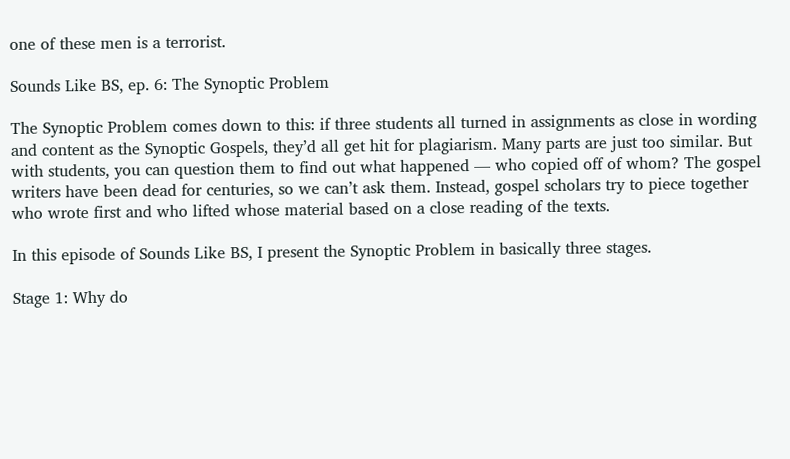one of these men is a terrorist.

Sounds Like BS, ep. 6: The Synoptic Problem

The Synoptic Problem comes down to this: if three students all turned in assignments as close in wording and content as the Synoptic Gospels, they’d all get hit for plagiarism. Many parts are just too similar. But with students, you can question them to find out what happened — who copied off of whom? The gospel writers have been dead for centuries, so we can’t ask them. Instead, gospel scholars try to piece together who wrote first and who lifted whose material based on a close reading of the texts.

In this episode of Sounds Like BS, I present the Synoptic Problem in basically three stages.

Stage 1: Why do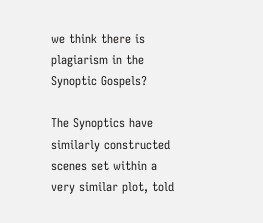we think there is plagiarism in the Synoptic Gospels?

The Synoptics have similarly constructed scenes set within a very similar plot, told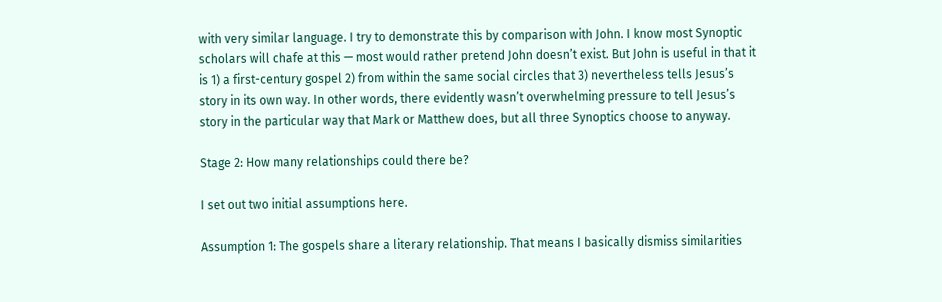with very similar language. I try to demonstrate this by comparison with John. I know most Synoptic scholars will chafe at this — most would rather pretend John doesn’t exist. But John is useful in that it is 1) a first-century gospel 2) from within the same social circles that 3) nevertheless tells Jesus’s story in its own way. In other words, there evidently wasn’t overwhelming pressure to tell Jesus’s story in the particular way that Mark or Matthew does, but all three Synoptics choose to anyway.

Stage 2: How many relationships could there be?

I set out two initial assumptions here.

Assumption 1: The gospels share a literary relationship. That means I basically dismiss similarities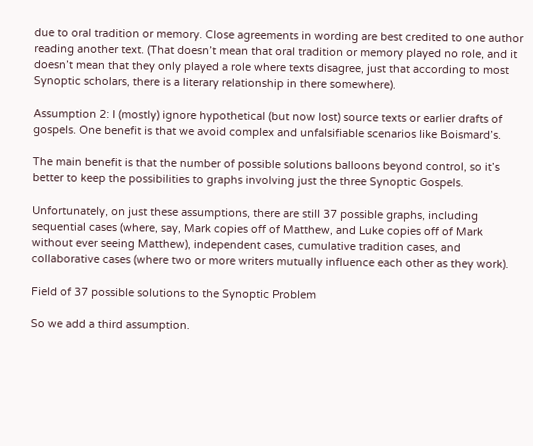due to oral tradition or memory. Close agreements in wording are best credited to one author reading another text. (That doesn’t mean that oral tradition or memory played no role, and it doesn’t mean that they only played a role where texts disagree, just that according to most Synoptic scholars, there is a literary relationship in there somewhere).

Assumption 2: I (mostly) ignore hypothetical (but now lost) source texts or earlier drafts of gospels. One benefit is that we avoid complex and unfalsifiable scenarios like Boismard’s.

The main benefit is that the number of possible solutions balloons beyond control, so it’s better to keep the possibilities to graphs involving just the three Synoptic Gospels.

Unfortunately, on just these assumptions, there are still 37 possible graphs, including sequential cases (where, say, Mark copies off of Matthew, and Luke copies off of Mark without ever seeing Matthew), independent cases, cumulative tradition cases, and collaborative cases (where two or more writers mutually influence each other as they work).

Field of 37 possible solutions to the Synoptic Problem

So we add a third assumption.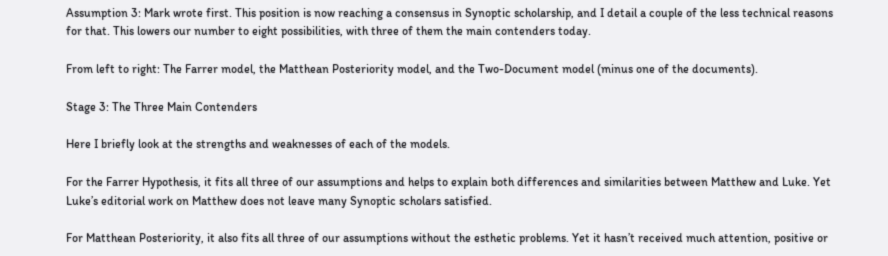Assumption 3: Mark wrote first. This position is now reaching a consensus in Synoptic scholarship, and I detail a couple of the less technical reasons for that. This lowers our number to eight possibilities, with three of them the main contenders today.

From left to right: The Farrer model, the Matthean Posteriority model, and the Two-Document model (minus one of the documents).

Stage 3: The Three Main Contenders

Here I briefly look at the strengths and weaknesses of each of the models.

For the Farrer Hypothesis, it fits all three of our assumptions and helps to explain both differences and similarities between Matthew and Luke. Yet Luke’s editorial work on Matthew does not leave many Synoptic scholars satisfied.

For Matthean Posteriority, it also fits all three of our assumptions without the esthetic problems. Yet it hasn’t received much attention, positive or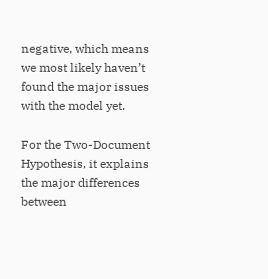negative, which means we most likely haven’t found the major issues with the model yet.

For the Two-Document Hypothesis, it explains the major differences between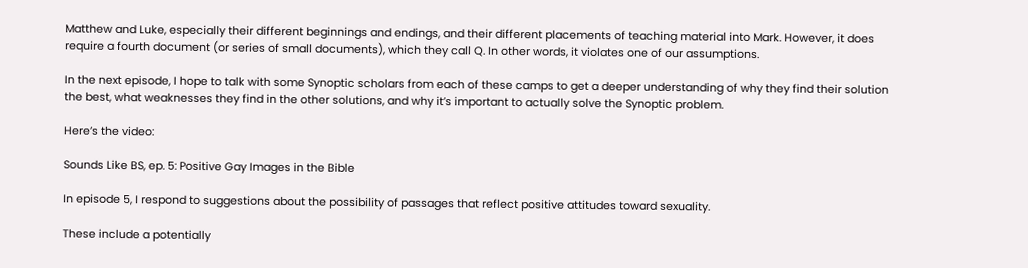Matthew and Luke, especially their different beginnings and endings, and their different placements of teaching material into Mark. However, it does require a fourth document (or series of small documents), which they call Q. In other words, it violates one of our assumptions.

In the next episode, I hope to talk with some Synoptic scholars from each of these camps to get a deeper understanding of why they find their solution the best, what weaknesses they find in the other solutions, and why it’s important to actually solve the Synoptic problem.

Here’s the video:

Sounds Like BS, ep. 5: Positive Gay Images in the Bible

In episode 5, I respond to suggestions about the possibility of passages that reflect positive attitudes toward sexuality.

These include a potentially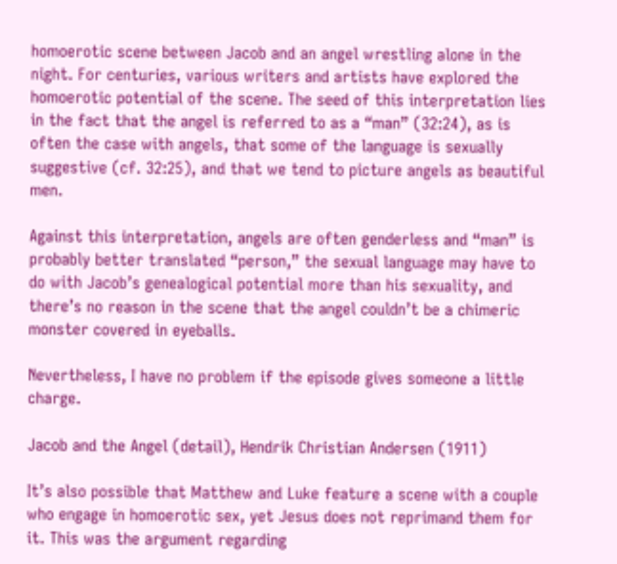homoerotic scene between Jacob and an angel wrestling alone in the night. For centuries, various writers and artists have explored the homoerotic potential of the scene. The seed of this interpretation lies in the fact that the angel is referred to as a “man” (32:24), as is often the case with angels, that some of the language is sexually suggestive (cf. 32:25), and that we tend to picture angels as beautiful men.

Against this interpretation, angels are often genderless and “man” is probably better translated “person,” the sexual language may have to do with Jacob’s genealogical potential more than his sexuality, and there’s no reason in the scene that the angel couldn’t be a chimeric monster covered in eyeballs.

Nevertheless, I have no problem if the episode gives someone a little charge.

Jacob and the Angel (detail), Hendrik Christian Andersen (1911)

It’s also possible that Matthew and Luke feature a scene with a couple who engage in homoerotic sex, yet Jesus does not reprimand them for it. This was the argument regarding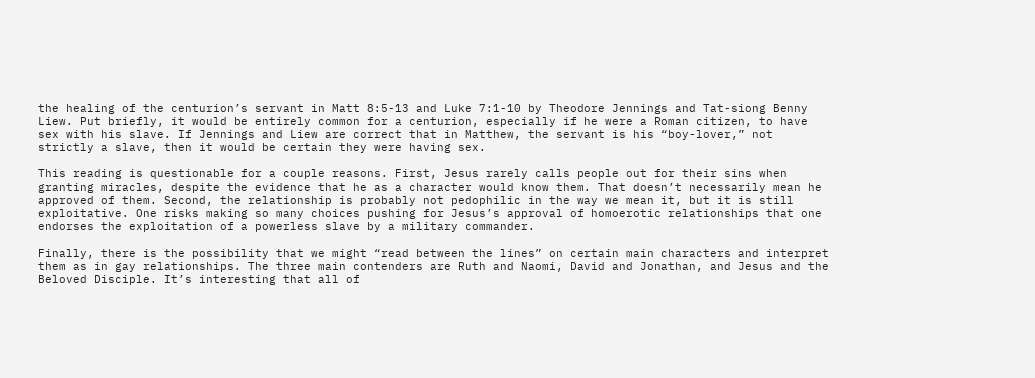the healing of the centurion’s servant in Matt 8:5-13 and Luke 7:1-10 by Theodore Jennings and Tat-siong Benny Liew. Put briefly, it would be entirely common for a centurion, especially if he were a Roman citizen, to have sex with his slave. If Jennings and Liew are correct that in Matthew, the servant is his “boy-lover,” not strictly a slave, then it would be certain they were having sex.

This reading is questionable for a couple reasons. First, Jesus rarely calls people out for their sins when granting miracles, despite the evidence that he as a character would know them. That doesn’t necessarily mean he approved of them. Second, the relationship is probably not pedophilic in the way we mean it, but it is still exploitative. One risks making so many choices pushing for Jesus’s approval of homoerotic relationships that one endorses the exploitation of a powerless slave by a military commander.

Finally, there is the possibility that we might “read between the lines” on certain main characters and interpret them as in gay relationships. The three main contenders are Ruth and Naomi, David and Jonathan, and Jesus and the Beloved Disciple. It’s interesting that all of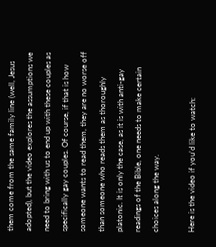them come from the same family line (well, Jesus adopted), but the video explores the assumptions we need to bring with us to end up with these couples as specifically gay couples. Of course, if that is how someone wants to read them, they are no worse off than someone who reads them as thoroughly platonic. It is only the case, as it is with anti-gay readings of the Bible, one needs to make certain choices along the way.

Here is the video if you’d like to watch: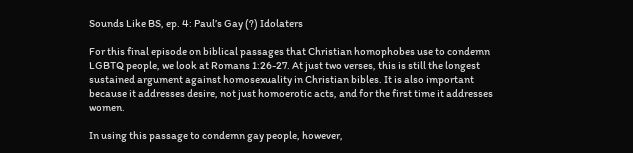Sounds Like BS, ep. 4: Paul’s Gay (?) Idolaters

For this final episode on biblical passages that Christian homophobes use to condemn LGBTQ people, we look at Romans 1:26-27. At just two verses, this is still the longest sustained argument against homosexuality in Christian bibles. It is also important because it addresses desire, not just homoerotic acts, and for the first time it addresses women.

In using this passage to condemn gay people, however,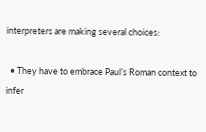interpreters are making several choices:

  • They have to embrace Paul’s Roman context to infer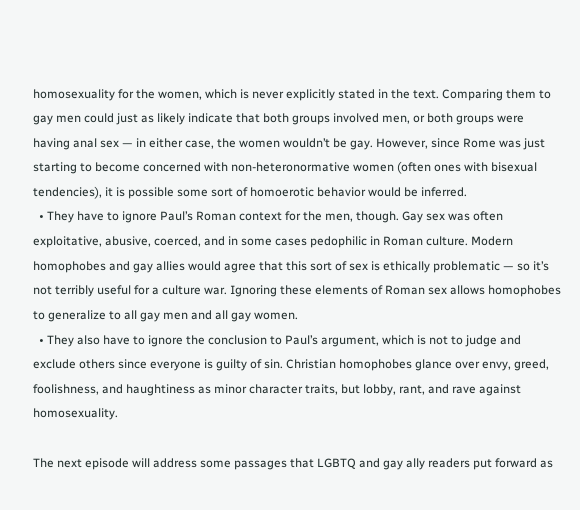homosexuality for the women, which is never explicitly stated in the text. Comparing them to gay men could just as likely indicate that both groups involved men, or both groups were having anal sex — in either case, the women wouldn’t be gay. However, since Rome was just starting to become concerned with non-heteronormative women (often ones with bisexual tendencies), it is possible some sort of homoerotic behavior would be inferred.
  • They have to ignore Paul’s Roman context for the men, though. Gay sex was often exploitative, abusive, coerced, and in some cases pedophilic in Roman culture. Modern homophobes and gay allies would agree that this sort of sex is ethically problematic — so it’s not terribly useful for a culture war. Ignoring these elements of Roman sex allows homophobes to generalize to all gay men and all gay women.
  • They also have to ignore the conclusion to Paul’s argument, which is not to judge and exclude others since everyone is guilty of sin. Christian homophobes glance over envy, greed, foolishness, and haughtiness as minor character traits, but lobby, rant, and rave against homosexuality.

The next episode will address some passages that LGBTQ and gay ally readers put forward as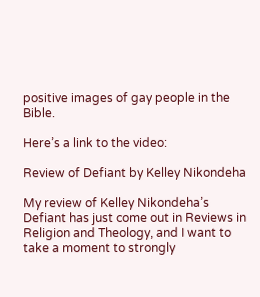positive images of gay people in the Bible.

Here’s a link to the video:

Review of Defiant by Kelley Nikondeha

My review of Kelley Nikondeha’s Defiant has just come out in Reviews in Religion and Theology, and I want to take a moment to strongly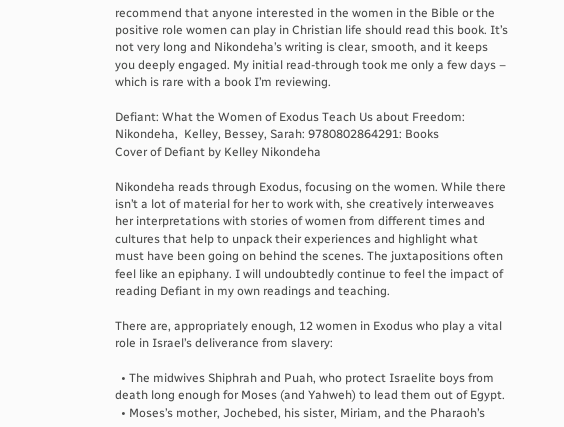recommend that anyone interested in the women in the Bible or the positive role women can play in Christian life should read this book. It’s not very long and Nikondeha’s writing is clear, smooth, and it keeps you deeply engaged. My initial read-through took me only a few days – which is rare with a book I’m reviewing.

Defiant: What the Women of Exodus Teach Us about Freedom: Nikondeha,  Kelley, Bessey, Sarah: 9780802864291: Books
Cover of Defiant by Kelley Nikondeha

Nikondeha reads through Exodus, focusing on the women. While there isn’t a lot of material for her to work with, she creatively interweaves her interpretations with stories of women from different times and cultures that help to unpack their experiences and highlight what must have been going on behind the scenes. The juxtapositions often feel like an epiphany. I will undoubtedly continue to feel the impact of reading Defiant in my own readings and teaching.

There are, appropriately enough, 12 women in Exodus who play a vital role in Israel’s deliverance from slavery:

  • The midwives Shiphrah and Puah, who protect Israelite boys from death long enough for Moses (and Yahweh) to lead them out of Egypt.
  • Moses’s mother, Jochebed, his sister, Miriam, and the Pharaoh’s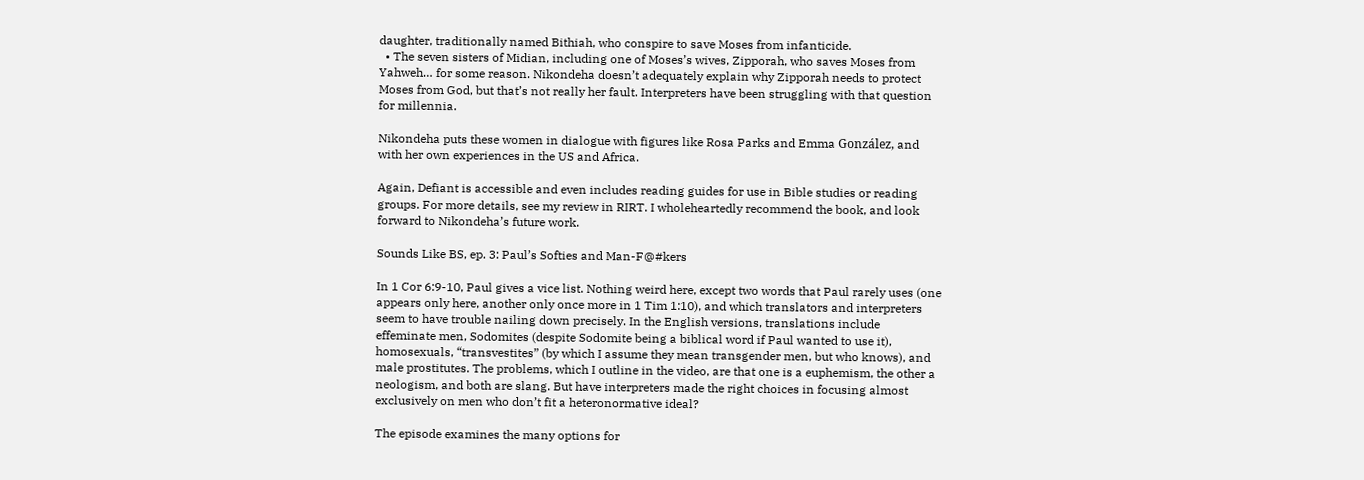daughter, traditionally named Bithiah, who conspire to save Moses from infanticide.
  • The seven sisters of Midian, including one of Moses’s wives, Zipporah, who saves Moses from Yahweh… for some reason. Nikondeha doesn’t adequately explain why Zipporah needs to protect Moses from God, but that’s not really her fault. Interpreters have been struggling with that question for millennia.

Nikondeha puts these women in dialogue with figures like Rosa Parks and Emma González, and with her own experiences in the US and Africa.

Again, Defiant is accessible and even includes reading guides for use in Bible studies or reading groups. For more details, see my review in RIRT. I wholeheartedly recommend the book, and look forward to Nikondeha’s future work.

Sounds Like BS, ep. 3: Paul’s Softies and Man-F@#kers

In 1 Cor 6:9-10, Paul gives a vice list. Nothing weird here, except two words that Paul rarely uses (one appears only here, another only once more in 1 Tim 1:10), and which translators and interpreters seem to have trouble nailing down precisely. In the English versions, translations include effeminate men, Sodomites (despite Sodomite being a biblical word if Paul wanted to use it), homosexuals, “transvestites” (by which I assume they mean transgender men, but who knows), and male prostitutes. The problems, which I outline in the video, are that one is a euphemism, the other a neologism, and both are slang. But have interpreters made the right choices in focusing almost exclusively on men who don’t fit a heteronormative ideal?

The episode examines the many options for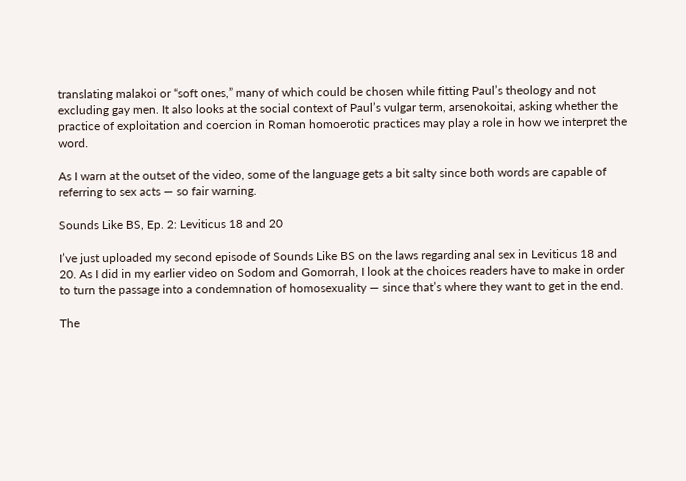translating malakoi or “soft ones,” many of which could be chosen while fitting Paul’s theology and not excluding gay men. It also looks at the social context of Paul’s vulgar term, arsenokoitai, asking whether the practice of exploitation and coercion in Roman homoerotic practices may play a role in how we interpret the word.

As I warn at the outset of the video, some of the language gets a bit salty since both words are capable of referring to sex acts — so fair warning.

Sounds Like BS, Ep. 2: Leviticus 18 and 20

I’ve just uploaded my second episode of Sounds Like BS on the laws regarding anal sex in Leviticus 18 and 20. As I did in my earlier video on Sodom and Gomorrah, I look at the choices readers have to make in order to turn the passage into a condemnation of homosexuality — since that’s where they want to get in the end.

The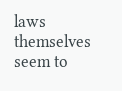laws themselves seem to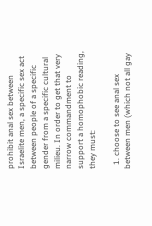prohibit anal sex between Israelite men, a specific sex act between people of a specific gender from a specific cultural milieu. In order to get that very narrow commandment to support a homophobic reading, they must:

  1. choose to see anal sex between men (which not all gay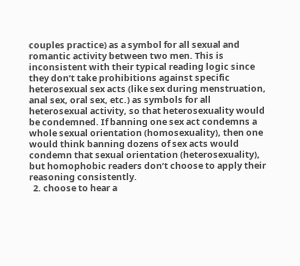couples practice) as a symbol for all sexual and romantic activity between two men. This is inconsistent with their typical reading logic since they don’t take prohibitions against specific heterosexual sex acts (like sex during menstruation, anal sex, oral sex, etc.) as symbols for all heterosexual activity, so that heterosexuality would be condemned. If banning one sex act condemns a whole sexual orientation (homosexuality), then one would think banning dozens of sex acts would condemn that sexual orientation (heterosexuality), but homophobic readers don’t choose to apply their reasoning consistently.
  2. choose to hear a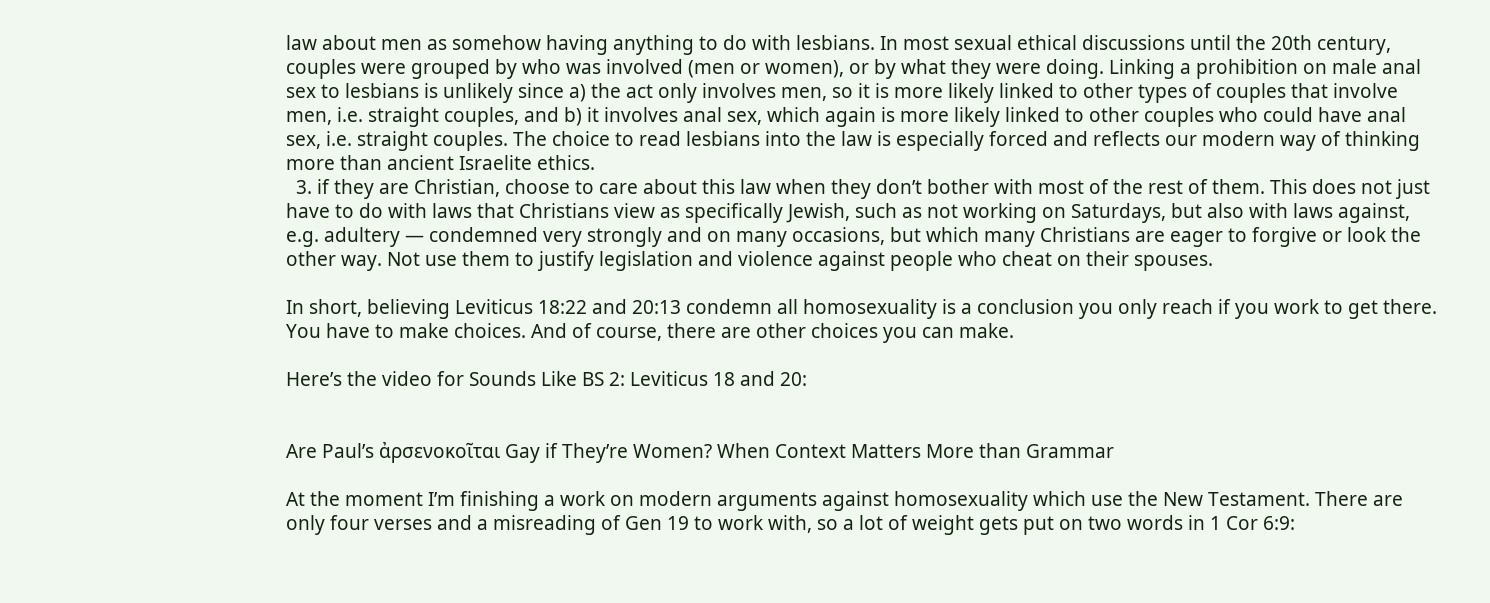law about men as somehow having anything to do with lesbians. In most sexual ethical discussions until the 20th century, couples were grouped by who was involved (men or women), or by what they were doing. Linking a prohibition on male anal sex to lesbians is unlikely since a) the act only involves men, so it is more likely linked to other types of couples that involve men, i.e. straight couples, and b) it involves anal sex, which again is more likely linked to other couples who could have anal sex, i.e. straight couples. The choice to read lesbians into the law is especially forced and reflects our modern way of thinking more than ancient Israelite ethics.
  3. if they are Christian, choose to care about this law when they don’t bother with most of the rest of them. This does not just have to do with laws that Christians view as specifically Jewish, such as not working on Saturdays, but also with laws against, e.g. adultery — condemned very strongly and on many occasions, but which many Christians are eager to forgive or look the other way. Not use them to justify legislation and violence against people who cheat on their spouses.

In short, believing Leviticus 18:22 and 20:13 condemn all homosexuality is a conclusion you only reach if you work to get there. You have to make choices. And of course, there are other choices you can make.

Here’s the video for Sounds Like BS 2: Leviticus 18 and 20:


Are Paul’s ἀρσενοκοῖται Gay if They’re Women? When Context Matters More than Grammar

At the moment I’m finishing a work on modern arguments against homosexuality which use the New Testament. There are only four verses and a misreading of Gen 19 to work with, so a lot of weight gets put on two words in 1 Cor 6:9: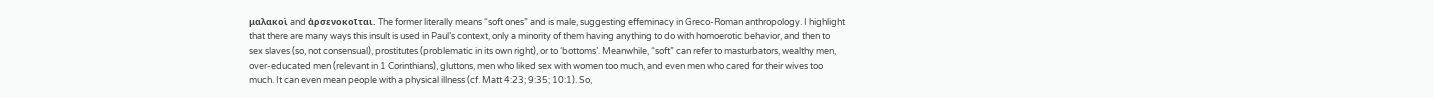μαλακοὶ and ἀρσενοκοῖται. The former literally means “soft ones” and is male, suggesting effeminacy in Greco-Roman anthropology. I highlight that there are many ways this insult is used in Paul’s context, only a minority of them having anything to do with homoerotic behavior, and then to sex slaves (so, not consensual), prostitutes (problematic in its own right), or to ‘bottoms’. Meanwhile, “soft” can refer to masturbators, wealthy men, over-educated men (relevant in 1 Corinthians), gluttons, men who liked sex with women too much, and even men who cared for their wives too much. It can even mean people with a physical illness (cf. Matt 4:23; 9:35; 10:1). So,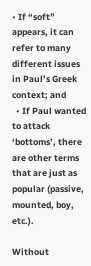• If “soft” appears, it can refer to many different issues in Paul’s Greek context; and
  • If Paul wanted to attack ‘bottoms’, there are other terms that are just as popular (passive, mounted, boy, etc.).

Without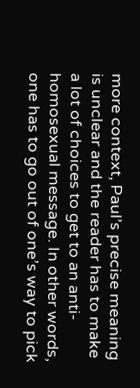more context, Paul’s precise meaning is unclear and the reader has to make a lot of choices to get to an anti-homosexual message. In other words, one has to go out of one’s way to pick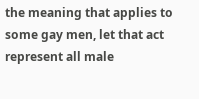the meaning that applies to some gay men, let that act represent all male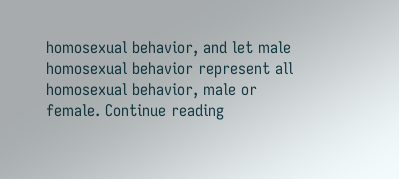homosexual behavior, and let male homosexual behavior represent all homosexual behavior, male or female. Continue reading